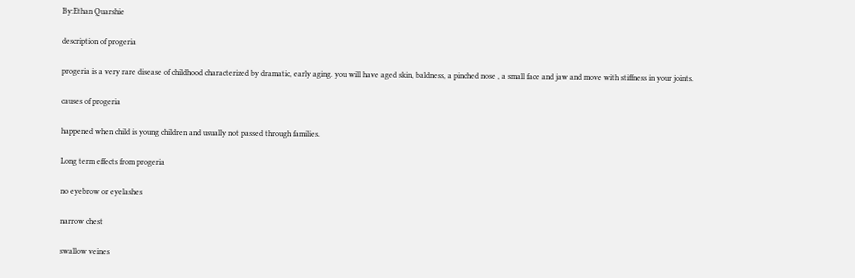By:Ethan Quarshie

description of progeria

progeria is a very rare disease of childhood characterized by dramatic, early aging. you will have aged skin, baldness, a pinched nose , a small face and jaw and move with stiffness in your joints.

causes of progeria

happened when child is young children and usually not passed through families.

Long term effects from progeria

no eyebrow or eyelashes

narrow chest

swallow veines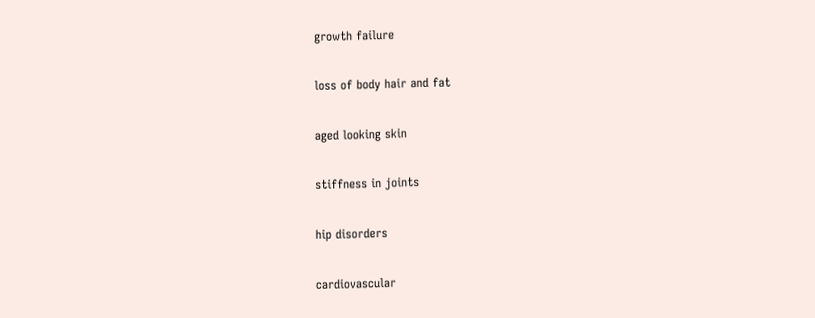growth failure

loss of body hair and fat

aged looking skin

stiffness in joints

hip disorders

cardiovascular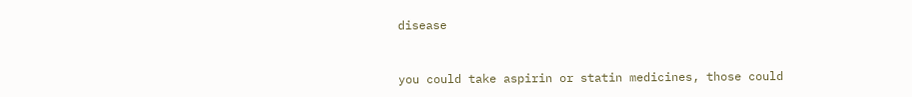disease


you could take aspirin or statin medicines, those could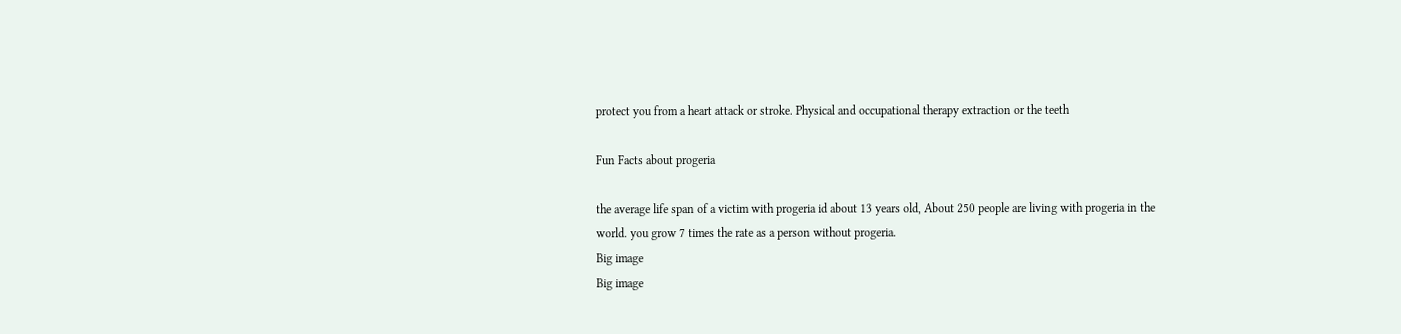protect you from a heart attack or stroke. Physical and occupational therapy extraction or the teeth

Fun Facts about progeria

the average life span of a victim with progeria id about 13 years old, About 250 people are living with progeria in the world. you grow 7 times the rate as a person without progeria.
Big image
Big image